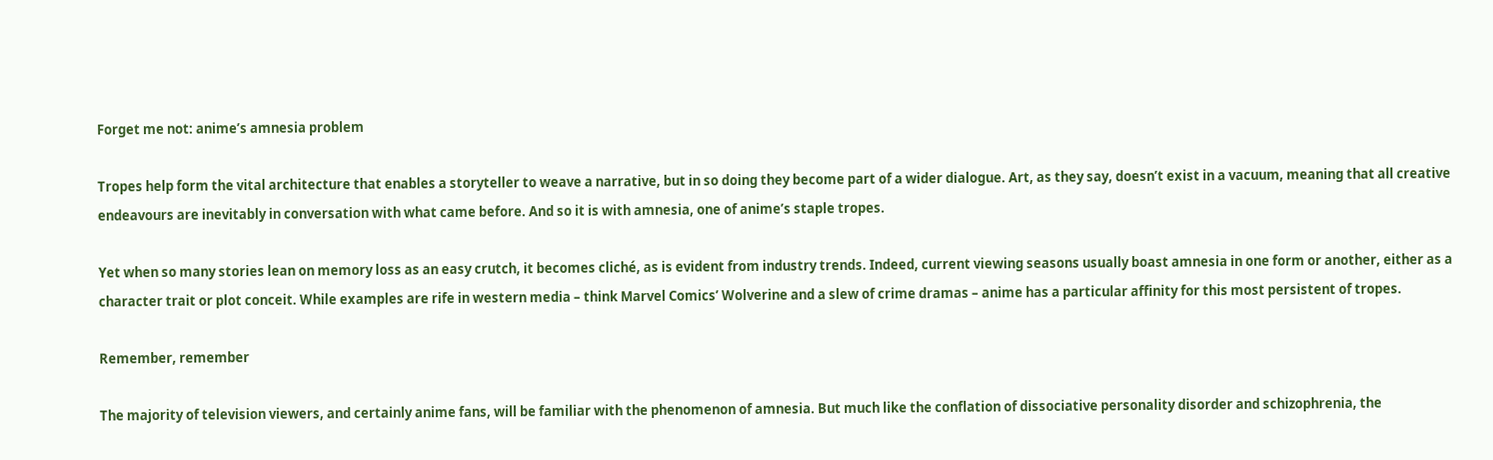Forget me not: anime’s amnesia problem

Tropes help form the vital architecture that enables a storyteller to weave a narrative, but in so doing they become part of a wider dialogue. Art, as they say, doesn’t exist in a vacuum, meaning that all creative endeavours are inevitably in conversation with what came before. And so it is with amnesia, one of anime’s staple tropes.

Yet when so many stories lean on memory loss as an easy crutch, it becomes cliché, as is evident from industry trends. Indeed, current viewing seasons usually boast amnesia in one form or another, either as a character trait or plot conceit. While examples are rife in western media – think Marvel Comics’ Wolverine and a slew of crime dramas – anime has a particular affinity for this most persistent of tropes.

Remember, remember

The majority of television viewers, and certainly anime fans, will be familiar with the phenomenon of amnesia. But much like the conflation of dissociative personality disorder and schizophrenia, the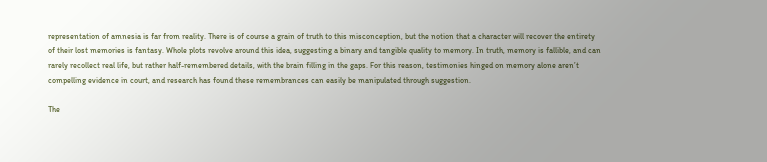representation of amnesia is far from reality. There is of course a grain of truth to this misconception, but the notion that a character will recover the entirety of their lost memories is fantasy. Whole plots revolve around this idea, suggesting a binary and tangible quality to memory. In truth, memory is fallible, and can rarely recollect real life, but rather half-remembered details, with the brain filling in the gaps. For this reason, testimonies hinged on memory alone aren’t compelling evidence in court, and research has found these remembrances can easily be manipulated through suggestion.

The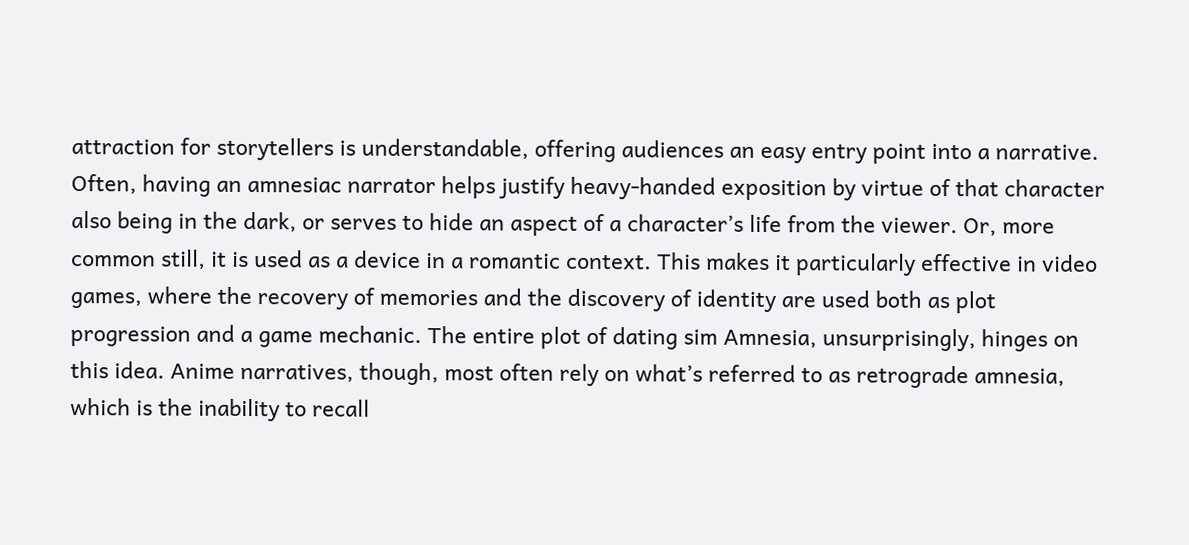attraction for storytellers is understandable, offering audiences an easy entry point into a narrative. Often, having an amnesiac narrator helps justify heavy-handed exposition by virtue of that character also being in the dark, or serves to hide an aspect of a character’s life from the viewer. Or, more common still, it is used as a device in a romantic context. This makes it particularly effective in video games, where the recovery of memories and the discovery of identity are used both as plot progression and a game mechanic. The entire plot of dating sim Amnesia, unsurprisingly, hinges on this idea. Anime narratives, though, most often rely on what’s referred to as retrograde amnesia, which is the inability to recall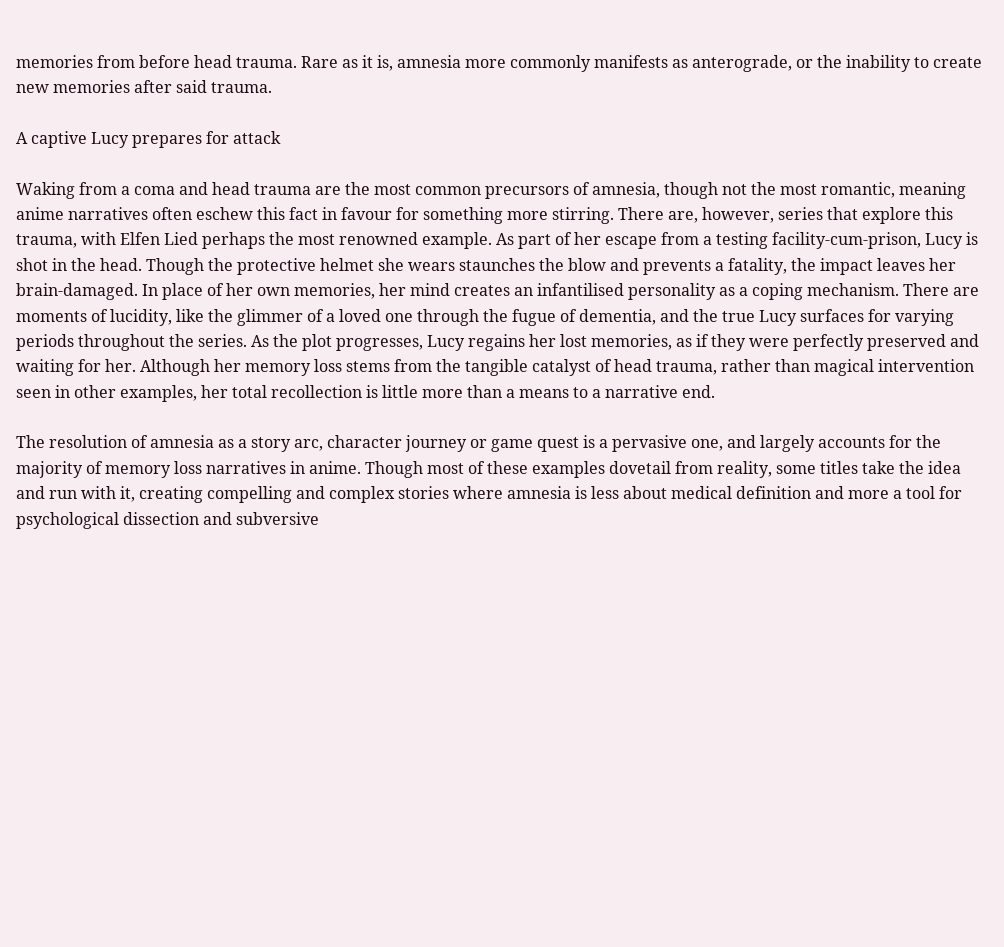memories from before head trauma. Rare as it is, amnesia more commonly manifests as anterograde, or the inability to create new memories after said trauma.

A captive Lucy prepares for attack

Waking from a coma and head trauma are the most common precursors of amnesia, though not the most romantic, meaning anime narratives often eschew this fact in favour for something more stirring. There are, however, series that explore this trauma, with Elfen Lied perhaps the most renowned example. As part of her escape from a testing facility-cum-prison, Lucy is shot in the head. Though the protective helmet she wears staunches the blow and prevents a fatality, the impact leaves her brain-damaged. In place of her own memories, her mind creates an infantilised personality as a coping mechanism. There are moments of lucidity, like the glimmer of a loved one through the fugue of dementia, and the true Lucy surfaces for varying periods throughout the series. As the plot progresses, Lucy regains her lost memories, as if they were perfectly preserved and waiting for her. Although her memory loss stems from the tangible catalyst of head trauma, rather than magical intervention seen in other examples, her total recollection is little more than a means to a narrative end.

The resolution of amnesia as a story arc, character journey or game quest is a pervasive one, and largely accounts for the majority of memory loss narratives in anime. Though most of these examples dovetail from reality, some titles take the idea and run with it, creating compelling and complex stories where amnesia is less about medical definition and more a tool for psychological dissection and subversive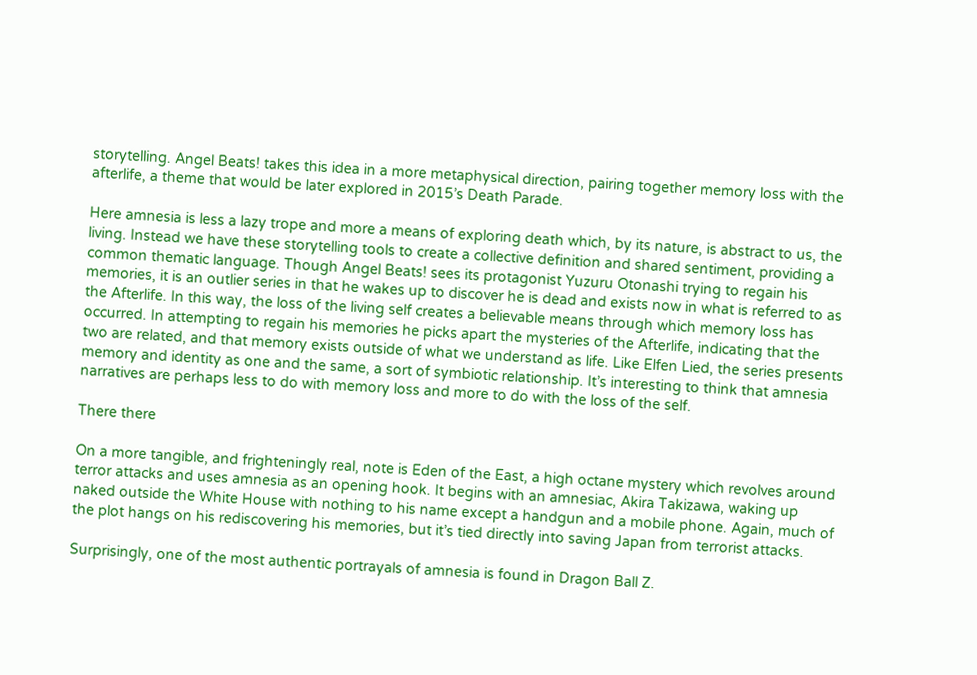storytelling. Angel Beats! takes this idea in a more metaphysical direction, pairing together memory loss with the afterlife, a theme that would be later explored in 2015’s Death Parade.

Here amnesia is less a lazy trope and more a means of exploring death which, by its nature, is abstract to us, the living. Instead we have these storytelling tools to create a collective definition and shared sentiment, providing a common thematic language. Though Angel Beats! sees its protagonist Yuzuru Otonashi trying to regain his memories, it is an outlier series in that he wakes up to discover he is dead and exists now in what is referred to as the Afterlife. In this way, the loss of the living self creates a believable means through which memory loss has occurred. In attempting to regain his memories he picks apart the mysteries of the Afterlife, indicating that the two are related, and that memory exists outside of what we understand as life. Like Elfen Lied, the series presents memory and identity as one and the same, a sort of symbiotic relationship. It’s interesting to think that amnesia narratives are perhaps less to do with memory loss and more to do with the loss of the self.

There there

On a more tangible, and frighteningly real, note is Eden of the East, a high octane mystery which revolves around terror attacks and uses amnesia as an opening hook. It begins with an amnesiac, Akira Takizawa, waking up naked outside the White House with nothing to his name except a handgun and a mobile phone. Again, much of the plot hangs on his rediscovering his memories, but it’s tied directly into saving Japan from terrorist attacks.

Surprisingly, one of the most authentic portrayals of amnesia is found in Dragon Ball Z.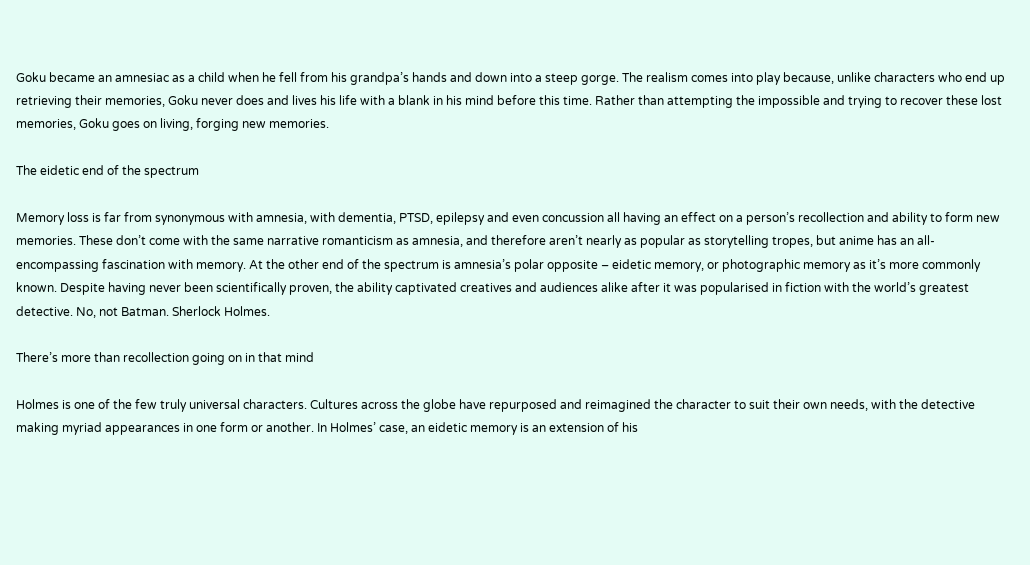Goku became an amnesiac as a child when he fell from his grandpa’s hands and down into a steep gorge. The realism comes into play because, unlike characters who end up retrieving their memories, Goku never does and lives his life with a blank in his mind before this time. Rather than attempting the impossible and trying to recover these lost memories, Goku goes on living, forging new memories.

The eidetic end of the spectrum

Memory loss is far from synonymous with amnesia, with dementia, PTSD, epilepsy and even concussion all having an effect on a person’s recollection and ability to form new memories. These don’t come with the same narrative romanticism as amnesia, and therefore aren’t nearly as popular as storytelling tropes, but anime has an all-encompassing fascination with memory. At the other end of the spectrum is amnesia’s polar opposite – eidetic memory, or photographic memory as it’s more commonly known. Despite having never been scientifically proven, the ability captivated creatives and audiences alike after it was popularised in fiction with the world’s greatest detective. No, not Batman. Sherlock Holmes.

There’s more than recollection going on in that mind

Holmes is one of the few truly universal characters. Cultures across the globe have repurposed and reimagined the character to suit their own needs, with the detective making myriad appearances in one form or another. In Holmes’ case, an eidetic memory is an extension of his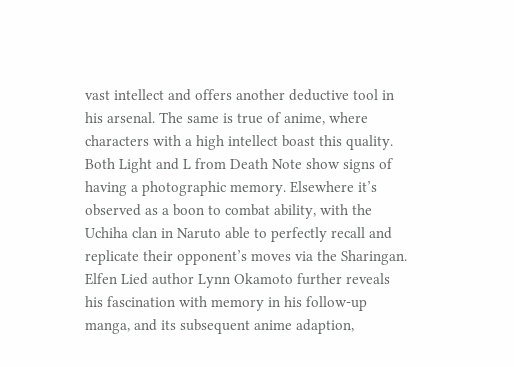vast intellect and offers another deductive tool in his arsenal. The same is true of anime, where characters with a high intellect boast this quality. Both Light and L from Death Note show signs of having a photographic memory. Elsewhere it’s observed as a boon to combat ability, with the Uchiha clan in Naruto able to perfectly recall and replicate their opponent’s moves via the Sharingan. Elfen Lied author Lynn Okamoto further reveals his fascination with memory in his follow-up manga, and its subsequent anime adaption,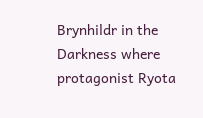Brynhildr in the Darkness where protagonist Ryota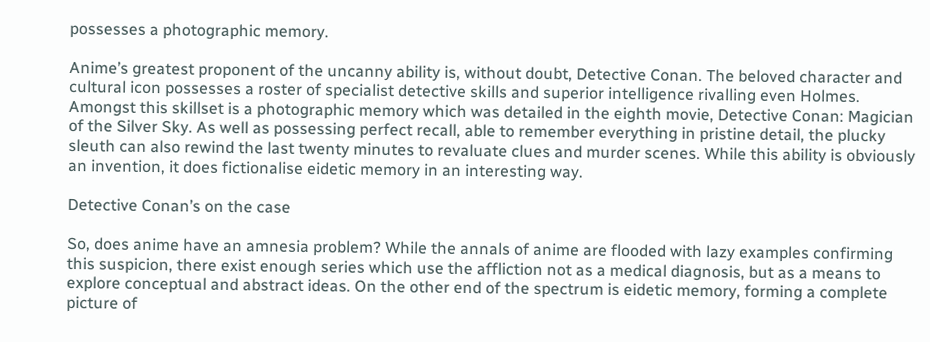possesses a photographic memory.

Anime’s greatest proponent of the uncanny ability is, without doubt, Detective Conan. The beloved character and cultural icon possesses a roster of specialist detective skills and superior intelligence rivalling even Holmes. Amongst this skillset is a photographic memory which was detailed in the eighth movie, Detective Conan: Magician of the Silver Sky. As well as possessing perfect recall, able to remember everything in pristine detail, the plucky sleuth can also rewind the last twenty minutes to revaluate clues and murder scenes. While this ability is obviously an invention, it does fictionalise eidetic memory in an interesting way.

Detective Conan’s on the case

So, does anime have an amnesia problem? While the annals of anime are flooded with lazy examples confirming this suspicion, there exist enough series which use the affliction not as a medical diagnosis, but as a means to explore conceptual and abstract ideas. On the other end of the spectrum is eidetic memory, forming a complete picture of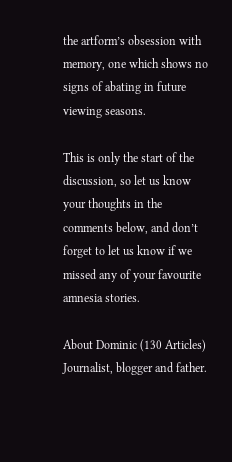the artform’s obsession with memory, one which shows no signs of abating in future viewing seasons.

This is only the start of the discussion, so let us know your thoughts in the comments below, and don’t forget to let us know if we missed any of your favourite amnesia stories.

About Dominic (130 Articles)
Journalist, blogger and father.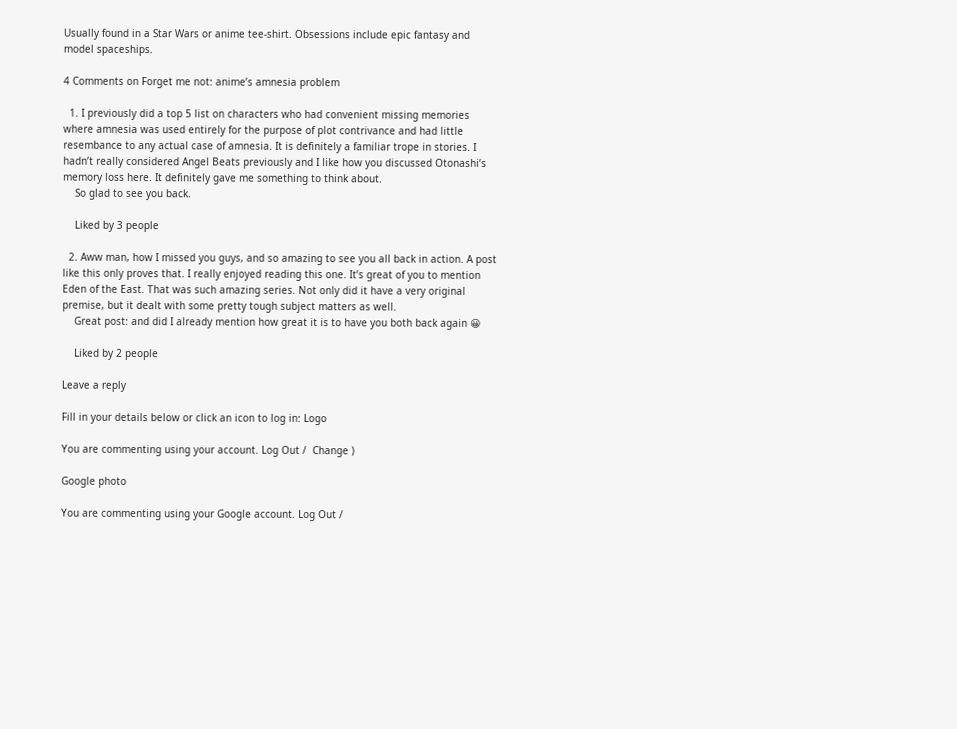Usually found in a Star Wars or anime tee-shirt. Obsessions include epic fantasy and model spaceships.

4 Comments on Forget me not: anime’s amnesia problem

  1. I previously did a top 5 list on characters who had convenient missing memories where amnesia was used entirely for the purpose of plot contrivance and had little resembance to any actual case of amnesia. It is definitely a familiar trope in stories. I hadn’t really considered Angel Beats previously and I like how you discussed Otonashi’s memory loss here. It definitely gave me something to think about.
    So glad to see you back.

    Liked by 3 people

  2. Aww man, how I missed you guys, and so amazing to see you all back in action. A post like this only proves that. I really enjoyed reading this one. It’s great of you to mention Eden of the East. That was such amazing series. Not only did it have a very original premise, but it dealt with some pretty tough subject matters as well.
    Great post: and did I already mention how great it is to have you both back again 😀

    Liked by 2 people

Leave a reply

Fill in your details below or click an icon to log in: Logo

You are commenting using your account. Log Out /  Change )

Google photo

You are commenting using your Google account. Log Out /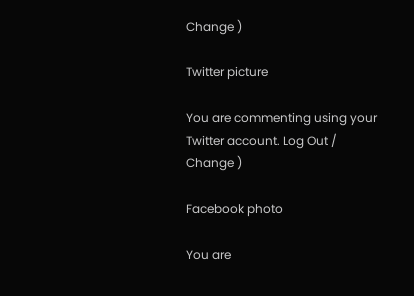Change )

Twitter picture

You are commenting using your Twitter account. Log Out /  Change )

Facebook photo

You are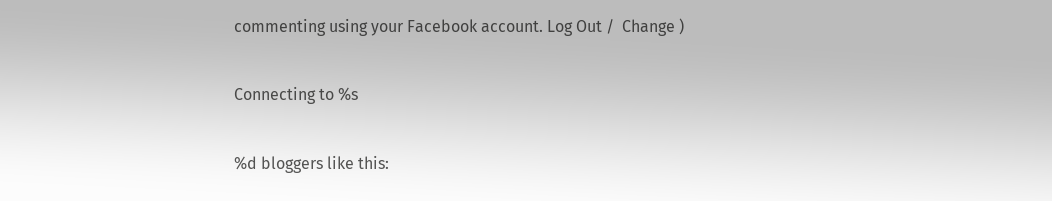commenting using your Facebook account. Log Out /  Change )

Connecting to %s

%d bloggers like this: